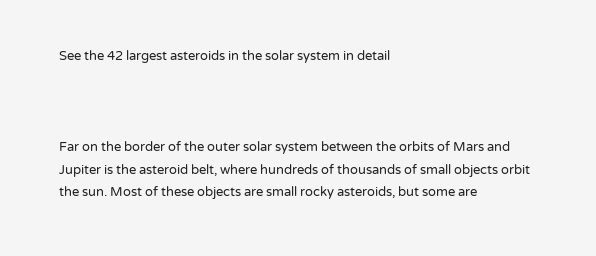See the 42 largest asteroids in the solar system in detail



Far on the border of the outer solar system between the orbits of Mars and Jupiter is the asteroid belt, where hundreds of thousands of small objects orbit the sun. Most of these objects are small rocky asteroids, but some are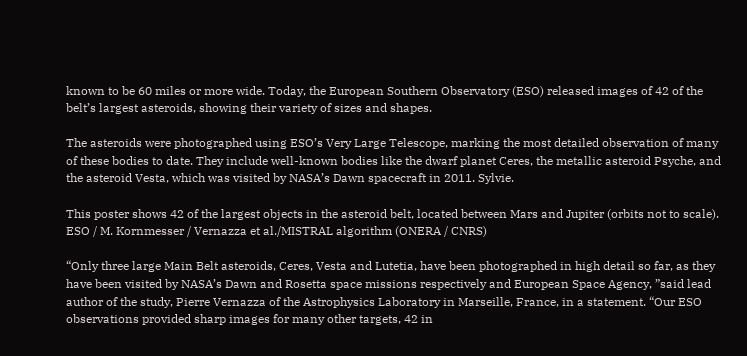known to be 60 miles or more wide. Today, the European Southern Observatory (ESO) released images of 42 of the belt’s largest asteroids, showing their variety of sizes and shapes.

The asteroids were photographed using ESO’s Very Large Telescope, marking the most detailed observation of many of these bodies to date. They include well-known bodies like the dwarf planet Ceres, the metallic asteroid Psyche, and the asteroid Vesta, which was visited by NASA’s Dawn spacecraft in 2011. Sylvie.

This poster shows 42 of the largest objects in the asteroid belt, located between Mars and Jupiter (orbits not to scale). ESO / M. Kornmesser / Vernazza et al./MISTRAL algorithm (ONERA / CNRS)

“Only three large Main Belt asteroids, Ceres, Vesta and Lutetia, have been photographed in high detail so far, as they have been visited by NASA’s Dawn and Rosetta space missions respectively and European Space Agency, ”said lead author of the study, Pierre Vernazza of the Astrophysics Laboratory in Marseille, France, in a statement. “Our ESO observations provided sharp images for many other targets, 42 in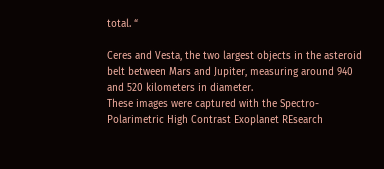total. “

Ceres and Vesta, the two largest objects in the asteroid belt between Mars and Jupiter, measuring around 940 and 520 kilometers in diameter.
These images were captured with the Spectro-Polarimetric High Contrast Exoplanet REsearch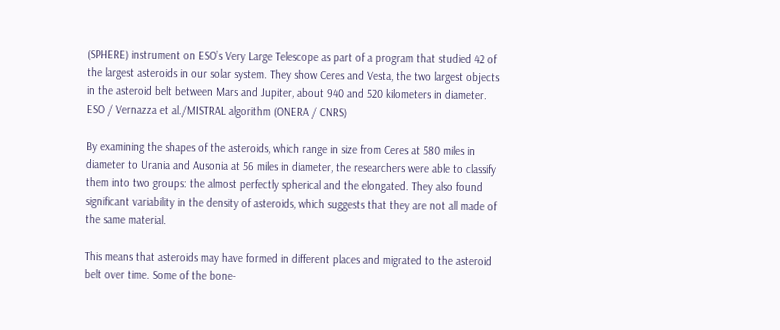(SPHERE) instrument on ESO’s Very Large Telescope as part of a program that studied 42 of the largest asteroids in our solar system. They show Ceres and Vesta, the two largest objects in the asteroid belt between Mars and Jupiter, about 940 and 520 kilometers in diameter. ESO / Vernazza et al./MISTRAL algorithm (ONERA / CNRS)

By examining the shapes of the asteroids, which range in size from Ceres at 580 miles in diameter to Urania and Ausonia at 56 miles in diameter, the researchers were able to classify them into two groups: the almost perfectly spherical and the elongated. They also found significant variability in the density of asteroids, which suggests that they are not all made of the same material.

This means that asteroids may have formed in different places and migrated to the asteroid belt over time. Some of the bone-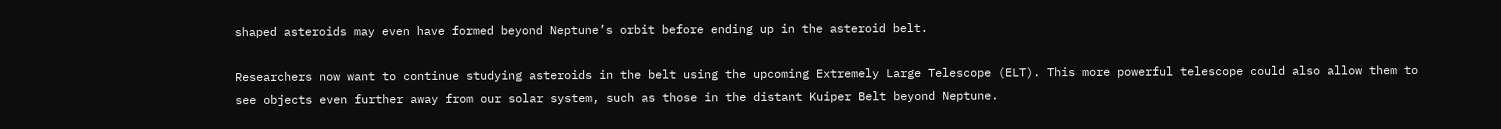shaped asteroids may even have formed beyond Neptune’s orbit before ending up in the asteroid belt.

Researchers now want to continue studying asteroids in the belt using the upcoming Extremely Large Telescope (ELT). This more powerful telescope could also allow them to see objects even further away from our solar system, such as those in the distant Kuiper Belt beyond Neptune.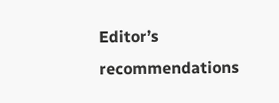Editor’s recommendations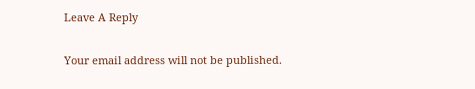Leave A Reply

Your email address will not be published.